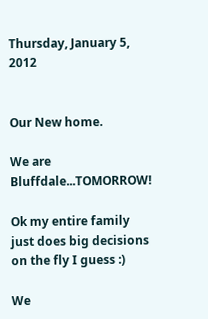Thursday, January 5, 2012


Our New home.

We are Bluffdale...TOMORROW!

Ok my entire family just does big decisions on the fly I guess :)

We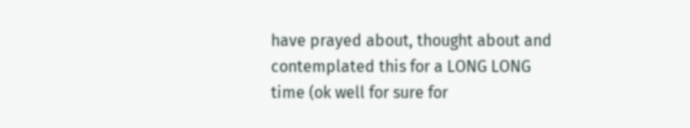have prayed about, thought about and contemplated this for a LONG LONG time (ok well for sure for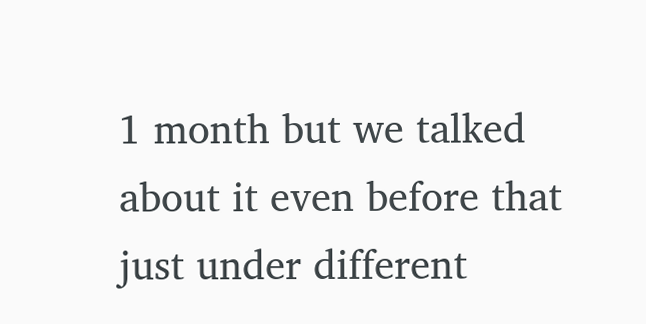1 month but we talked about it even before that just under different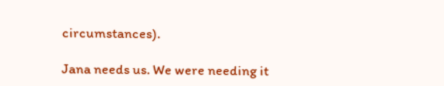circumstances).

Jana needs us. We were needing it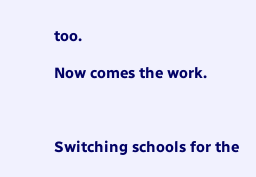too.

Now comes the work.



Switching schools for the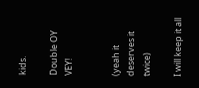kids.

Double OY VEY!


(yeah it deserves it twice)

I will keep it all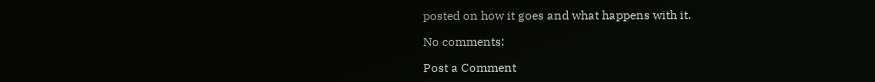posted on how it goes and what happens with it.

No comments:

Post a Comment